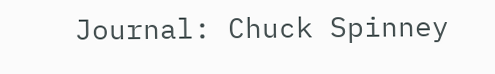Journal: Chuck Spinney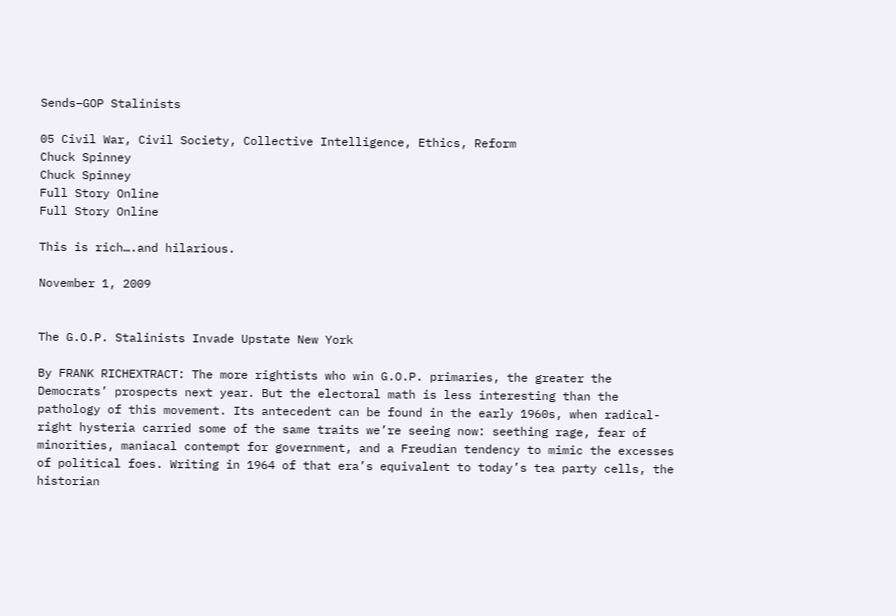Sends–GOP Stalinists

05 Civil War, Civil Society, Collective Intelligence, Ethics, Reform
Chuck Spinney
Chuck Spinney
Full Story Online
Full Story Online

This is rich….and hilarious.

November 1, 2009


The G.O.P. Stalinists Invade Upstate New York

By FRANK RICHEXTRACT: The more rightists who win G.O.P. primaries, the greater the Democrats’ prospects next year. But the electoral math is less interesting than the pathology of this movement. Its antecedent can be found in the early 1960s, when radical-right hysteria carried some of the same traits we’re seeing now: seething rage, fear of minorities, maniacal contempt for government, and a Freudian tendency to mimic the excesses of political foes. Writing in 1964 of that era’s equivalent to today’s tea party cells, the historian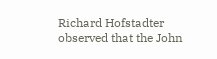Richard Hofstadter observed that the John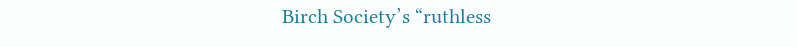Birch Society’s “ruthless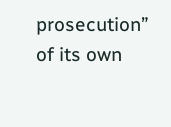prosecution” of its own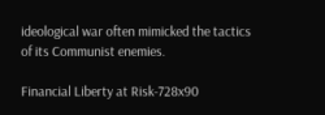ideological war often mimicked the tactics of its Communist enemies.

Financial Liberty at Risk-728x90